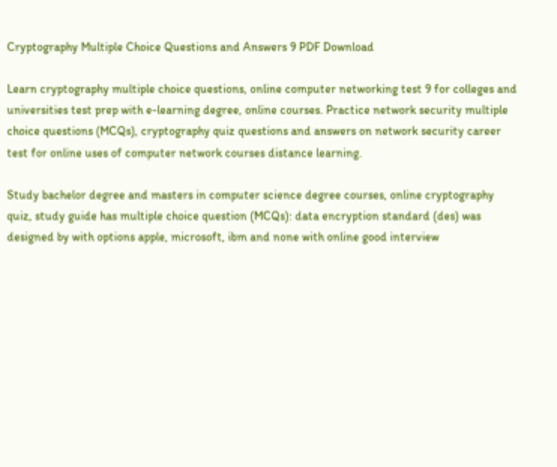Cryptography Multiple Choice Questions and Answers 9 PDF Download

Learn cryptography multiple choice questions, online computer networking test 9 for colleges and universities test prep with e-learning degree, online courses. Practice network security multiple choice questions (MCQs), cryptography quiz questions and answers on network security career test for online uses of computer network courses distance learning.

Study bachelor degree and masters in computer science degree courses, online cryptography quiz, study guide has multiple choice question (MCQs): data encryption standard (des) was designed by with options apple, microsoft, ibm and none with online good interview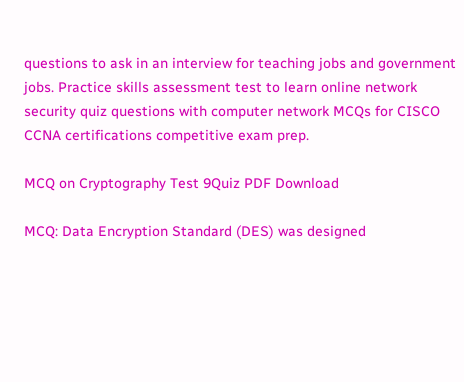questions to ask in an interview for teaching jobs and government jobs. Practice skills assessment test to learn online network security quiz questions with computer network MCQs for CISCO CCNA certifications competitive exam prep.

MCQ on Cryptography Test 9Quiz PDF Download

MCQ: Data Encryption Standard (DES) was designed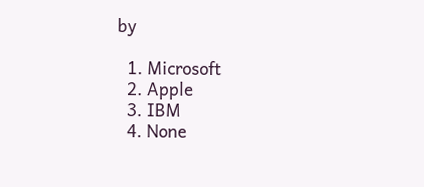by

  1. Microsoft
  2. Apple
  3. IBM
  4. None